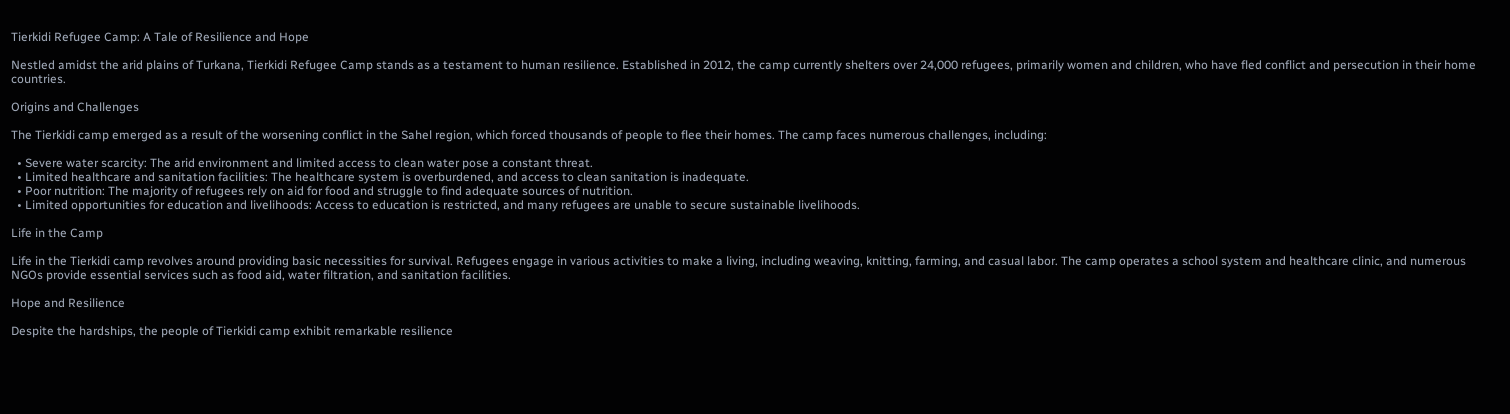Tierkidi Refugee Camp: A Tale of Resilience and Hope

Nestled amidst the arid plains of Turkana, Tierkidi Refugee Camp stands as a testament to human resilience. Established in 2012, the camp currently shelters over 24,000 refugees, primarily women and children, who have fled conflict and persecution in their home countries.

Origins and Challenges

The Tierkidi camp emerged as a result of the worsening conflict in the Sahel region, which forced thousands of people to flee their homes. The camp faces numerous challenges, including:

  • Severe water scarcity: The arid environment and limited access to clean water pose a constant threat.
  • Limited healthcare and sanitation facilities: The healthcare system is overburdened, and access to clean sanitation is inadequate.
  • Poor nutrition: The majority of refugees rely on aid for food and struggle to find adequate sources of nutrition.
  • Limited opportunities for education and livelihoods: Access to education is restricted, and many refugees are unable to secure sustainable livelihoods.

Life in the Camp

Life in the Tierkidi camp revolves around providing basic necessities for survival. Refugees engage in various activities to make a living, including weaving, knitting, farming, and casual labor. The camp operates a school system and healthcare clinic, and numerous NGOs provide essential services such as food aid, water filtration, and sanitation facilities.

Hope and Resilience

Despite the hardships, the people of Tierkidi camp exhibit remarkable resilience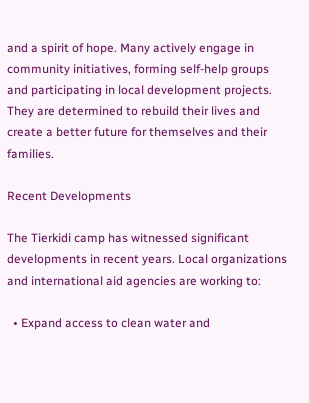and a spirit of hope. Many actively engage in community initiatives, forming self-help groups and participating in local development projects. They are determined to rebuild their lives and create a better future for themselves and their families.

Recent Developments

The Tierkidi camp has witnessed significant developments in recent years. Local organizations and international aid agencies are working to:

  • Expand access to clean water and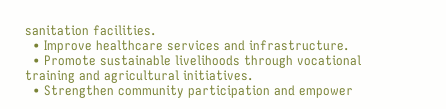sanitation facilities.
  • Improve healthcare services and infrastructure.
  • Promote sustainable livelihoods through vocational training and agricultural initiatives.
  • Strengthen community participation and empower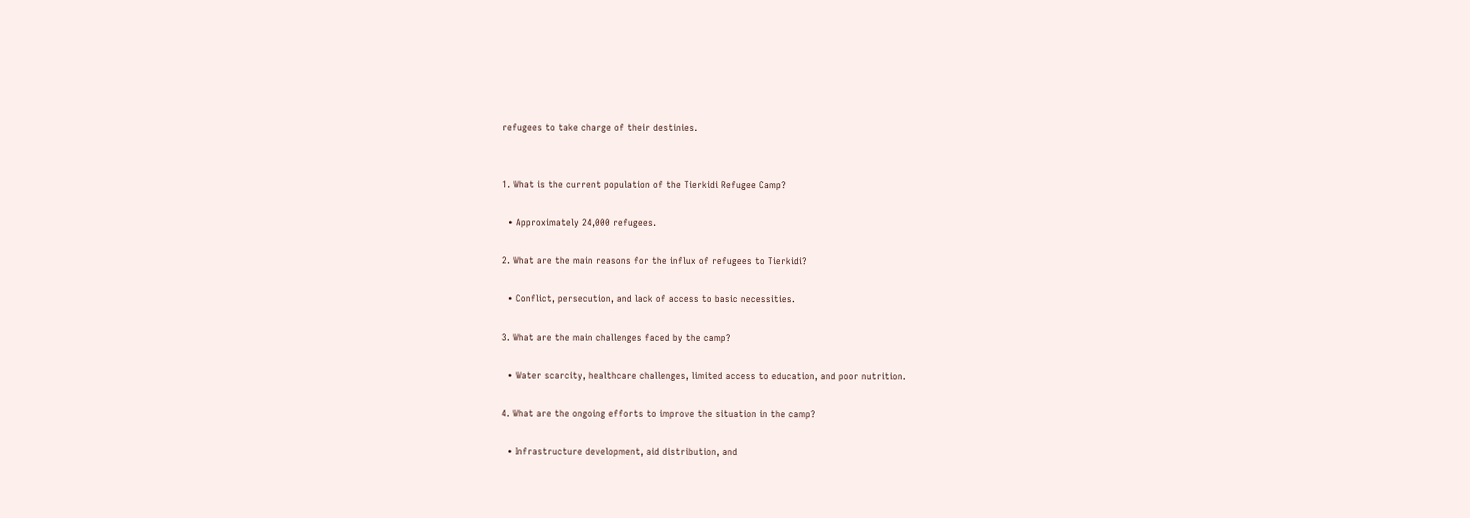refugees to take charge of their destinies.


1. What is the current population of the Tierkidi Refugee Camp?

  • Approximately 24,000 refugees.

2. What are the main reasons for the influx of refugees to Tierkidi?

  • Conflict, persecution, and lack of access to basic necessities.

3. What are the main challenges faced by the camp?

  • Water scarcity, healthcare challenges, limited access to education, and poor nutrition.

4. What are the ongoing efforts to improve the situation in the camp?

  • Infrastructure development, aid distribution, and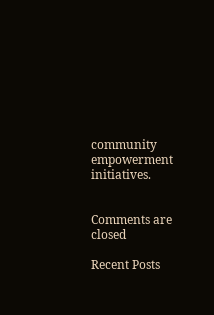community empowerment initiatives.


Comments are closed

Recent Posts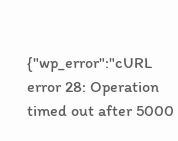{"wp_error":"cURL error 28: Operation timed out after 5000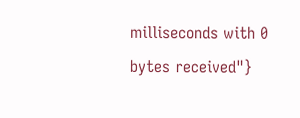milliseconds with 0 bytes received"}